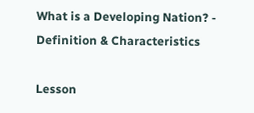What is a Developing Nation? - Definition & Characteristics

Lesson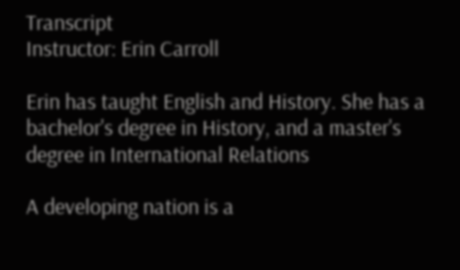Transcript
Instructor: Erin Carroll

Erin has taught English and History. She has a bachelor's degree in History, and a master's degree in International Relations

A developing nation is a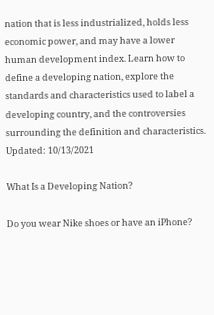nation that is less industrialized, holds less economic power, and may have a lower human development index. Learn how to define a developing nation, explore the standards and characteristics used to label a developing country, and the controversies surrounding the definition and characteristics. Updated: 10/13/2021

What Is a Developing Nation?

Do you wear Nike shoes or have an iPhone?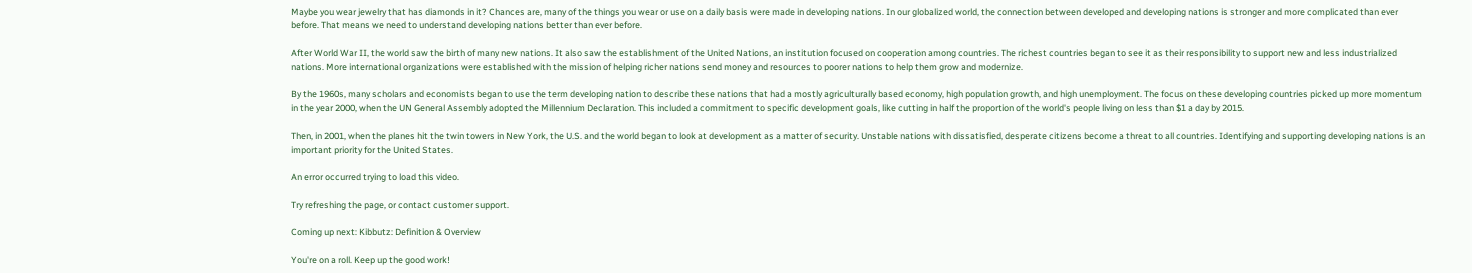Maybe you wear jewelry that has diamonds in it? Chances are, many of the things you wear or use on a daily basis were made in developing nations. In our globalized world, the connection between developed and developing nations is stronger and more complicated than ever before. That means we need to understand developing nations better than ever before.

After World War II, the world saw the birth of many new nations. It also saw the establishment of the United Nations, an institution focused on cooperation among countries. The richest countries began to see it as their responsibility to support new and less industrialized nations. More international organizations were established with the mission of helping richer nations send money and resources to poorer nations to help them grow and modernize.

By the 1960s, many scholars and economists began to use the term developing nation to describe these nations that had a mostly agriculturally based economy, high population growth, and high unemployment. The focus on these developing countries picked up more momentum in the year 2000, when the UN General Assembly adopted the Millennium Declaration. This included a commitment to specific development goals, like cutting in half the proportion of the world's people living on less than $1 a day by 2015.

Then, in 2001, when the planes hit the twin towers in New York, the U.S. and the world began to look at development as a matter of security. Unstable nations with dissatisfied, desperate citizens become a threat to all countries. Identifying and supporting developing nations is an important priority for the United States.

An error occurred trying to load this video.

Try refreshing the page, or contact customer support.

Coming up next: Kibbutz: Definition & Overview

You're on a roll. Keep up the good work!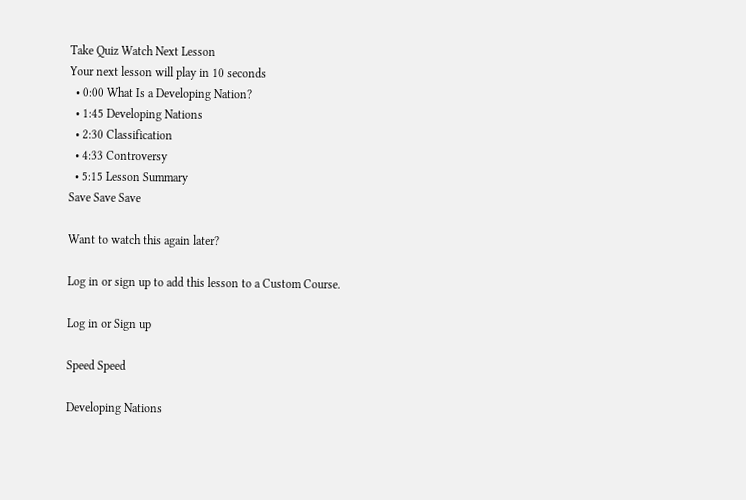Take Quiz Watch Next Lesson
Your next lesson will play in 10 seconds
  • 0:00 What Is a Developing Nation?
  • 1:45 Developing Nations
  • 2:30 Classification
  • 4:33 Controversy
  • 5:15 Lesson Summary
Save Save Save

Want to watch this again later?

Log in or sign up to add this lesson to a Custom Course.

Log in or Sign up

Speed Speed

Developing Nations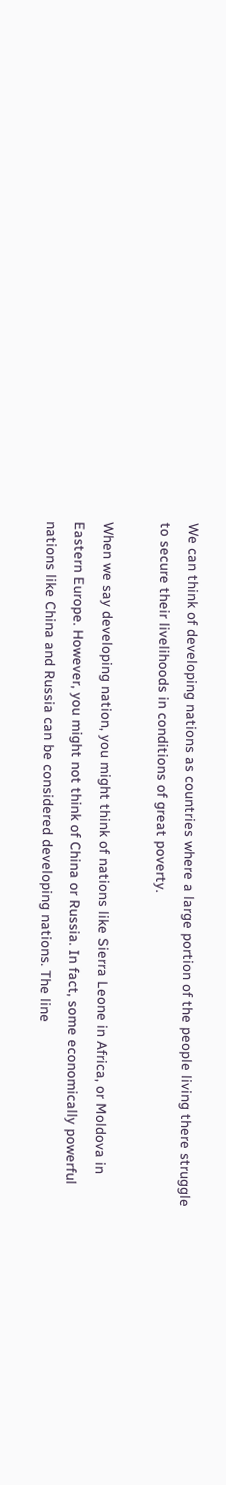We can think of developing nations as countries where a large portion of the people living there struggle to secure their livelihoods in conditions of great poverty.

When we say developing nation, you might think of nations like Sierra Leone in Africa, or Moldova in Eastern Europe. However, you might not think of China or Russia. In fact, some economically powerful nations like China and Russia can be considered developing nations. The line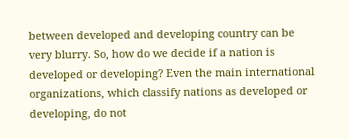between developed and developing country can be very blurry. So, how do we decide if a nation is developed or developing? Even the main international organizations, which classify nations as developed or developing, do not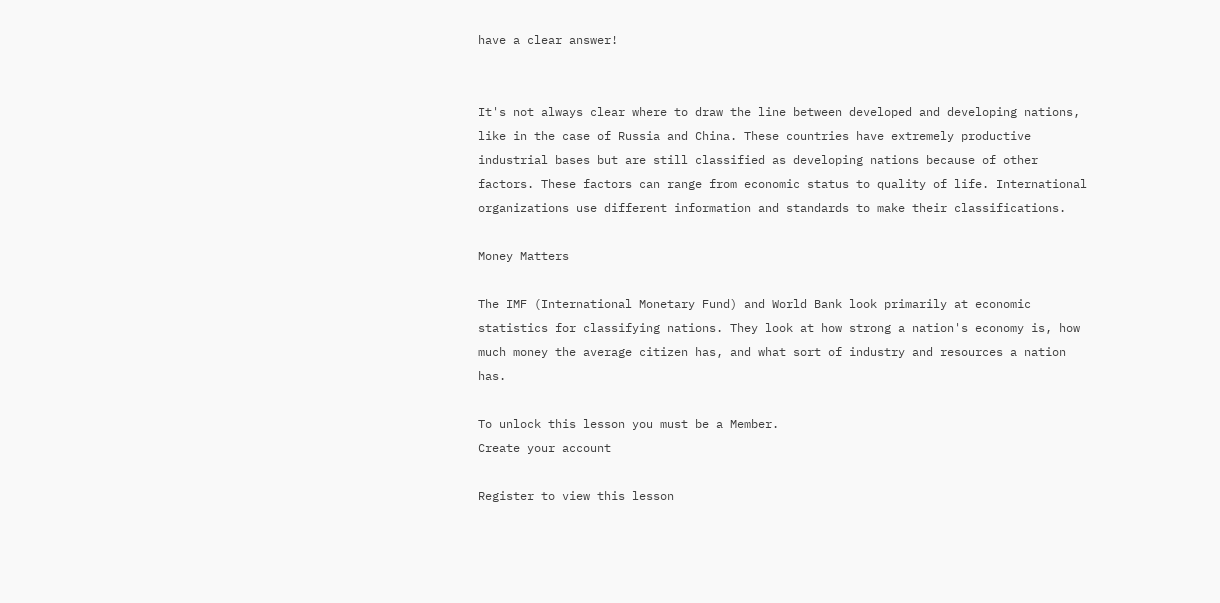have a clear answer!


It's not always clear where to draw the line between developed and developing nations, like in the case of Russia and China. These countries have extremely productive industrial bases but are still classified as developing nations because of other factors. These factors can range from economic status to quality of life. International organizations use different information and standards to make their classifications.

Money Matters

The IMF (International Monetary Fund) and World Bank look primarily at economic statistics for classifying nations. They look at how strong a nation's economy is, how much money the average citizen has, and what sort of industry and resources a nation has.

To unlock this lesson you must be a Member.
Create your account

Register to view this lesson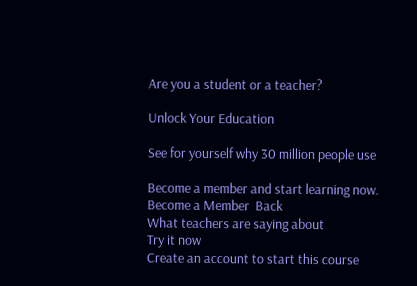Are you a student or a teacher?

Unlock Your Education

See for yourself why 30 million people use

Become a member and start learning now.
Become a Member  Back
What teachers are saying about
Try it now
Create an account to start this course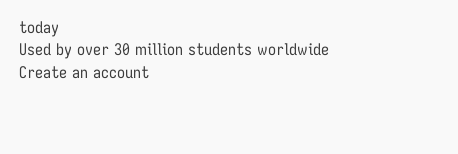today
Used by over 30 million students worldwide
Create an account